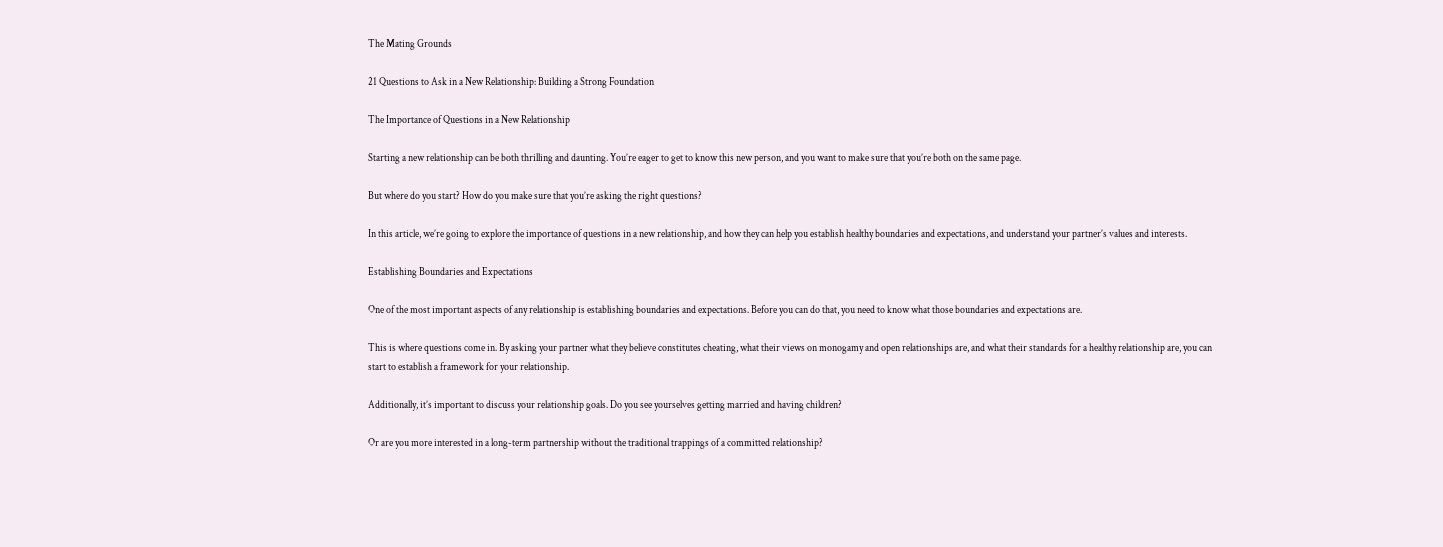The Mating Grounds

21 Questions to Ask in a New Relationship: Building a Strong Foundation

The Importance of Questions in a New Relationship

Starting a new relationship can be both thrilling and daunting. You’re eager to get to know this new person, and you want to make sure that you’re both on the same page.

But where do you start? How do you make sure that you’re asking the right questions?

In this article, we’re going to explore the importance of questions in a new relationship, and how they can help you establish healthy boundaries and expectations, and understand your partner’s values and interests.

Establishing Boundaries and Expectations

One of the most important aspects of any relationship is establishing boundaries and expectations. Before you can do that, you need to know what those boundaries and expectations are.

This is where questions come in. By asking your partner what they believe constitutes cheating, what their views on monogamy and open relationships are, and what their standards for a healthy relationship are, you can start to establish a framework for your relationship.

Additionally, it’s important to discuss your relationship goals. Do you see yourselves getting married and having children?

Or are you more interested in a long-term partnership without the traditional trappings of a committed relationship?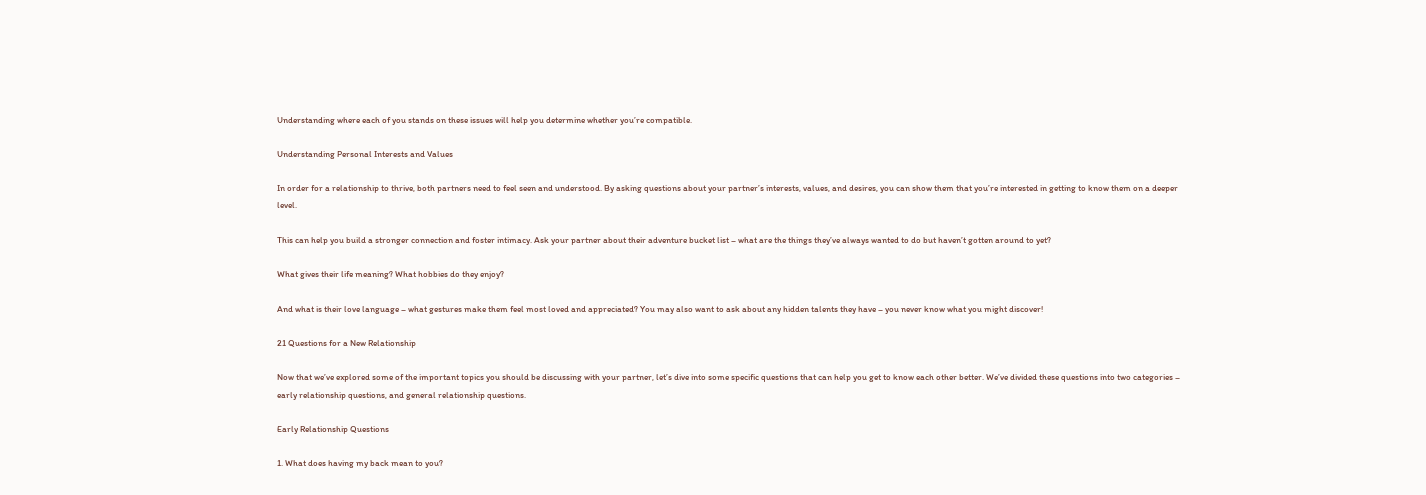Understanding where each of you stands on these issues will help you determine whether you’re compatible.

Understanding Personal Interests and Values

In order for a relationship to thrive, both partners need to feel seen and understood. By asking questions about your partner’s interests, values, and desires, you can show them that you’re interested in getting to know them on a deeper level.

This can help you build a stronger connection and foster intimacy. Ask your partner about their adventure bucket list – what are the things they’ve always wanted to do but haven’t gotten around to yet?

What gives their life meaning? What hobbies do they enjoy?

And what is their love language – what gestures make them feel most loved and appreciated? You may also want to ask about any hidden talents they have – you never know what you might discover!

21 Questions for a New Relationship

Now that we’ve explored some of the important topics you should be discussing with your partner, let’s dive into some specific questions that can help you get to know each other better. We’ve divided these questions into two categories – early relationship questions, and general relationship questions.

Early Relationship Questions

1. What does having my back mean to you?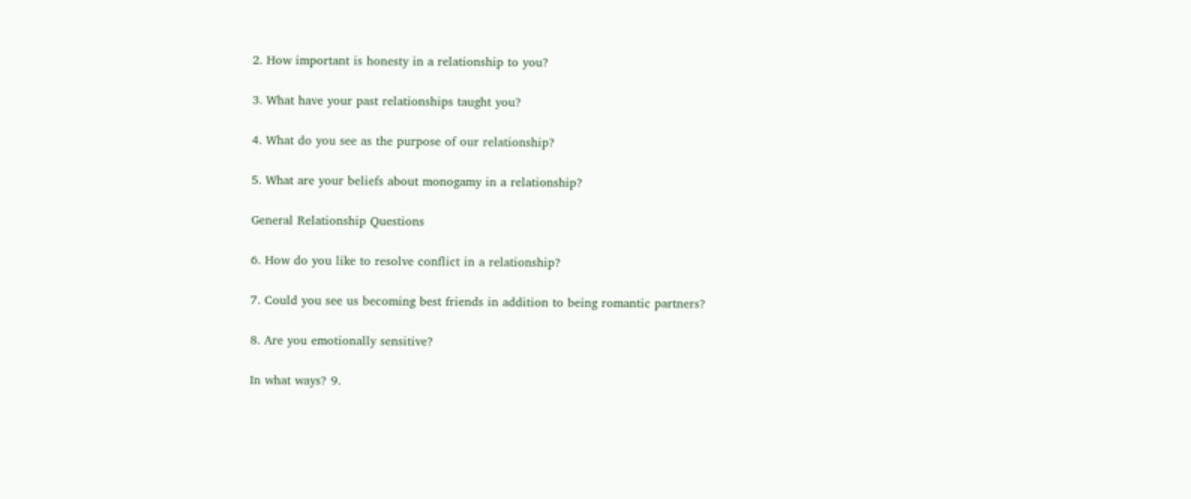2. How important is honesty in a relationship to you?

3. What have your past relationships taught you?

4. What do you see as the purpose of our relationship?

5. What are your beliefs about monogamy in a relationship?

General Relationship Questions

6. How do you like to resolve conflict in a relationship?

7. Could you see us becoming best friends in addition to being romantic partners?

8. Are you emotionally sensitive?

In what ways? 9.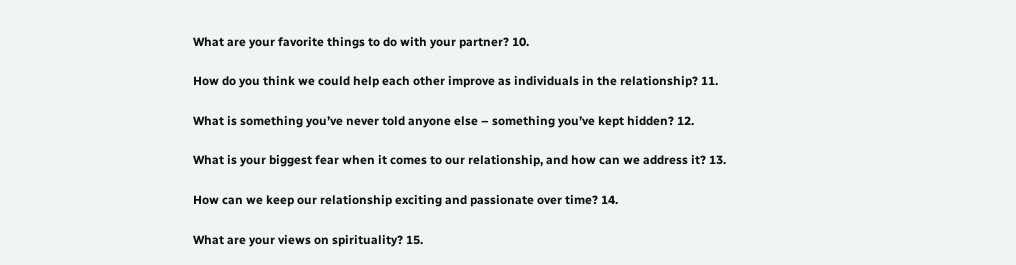What are your favorite things to do with your partner? 10.

How do you think we could help each other improve as individuals in the relationship? 11.

What is something you’ve never told anyone else – something you’ve kept hidden? 12.

What is your biggest fear when it comes to our relationship, and how can we address it? 13.

How can we keep our relationship exciting and passionate over time? 14.

What are your views on spirituality? 15.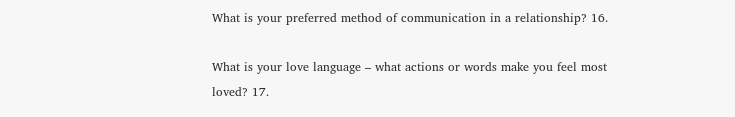What is your preferred method of communication in a relationship? 16.

What is your love language – what actions or words make you feel most loved? 17.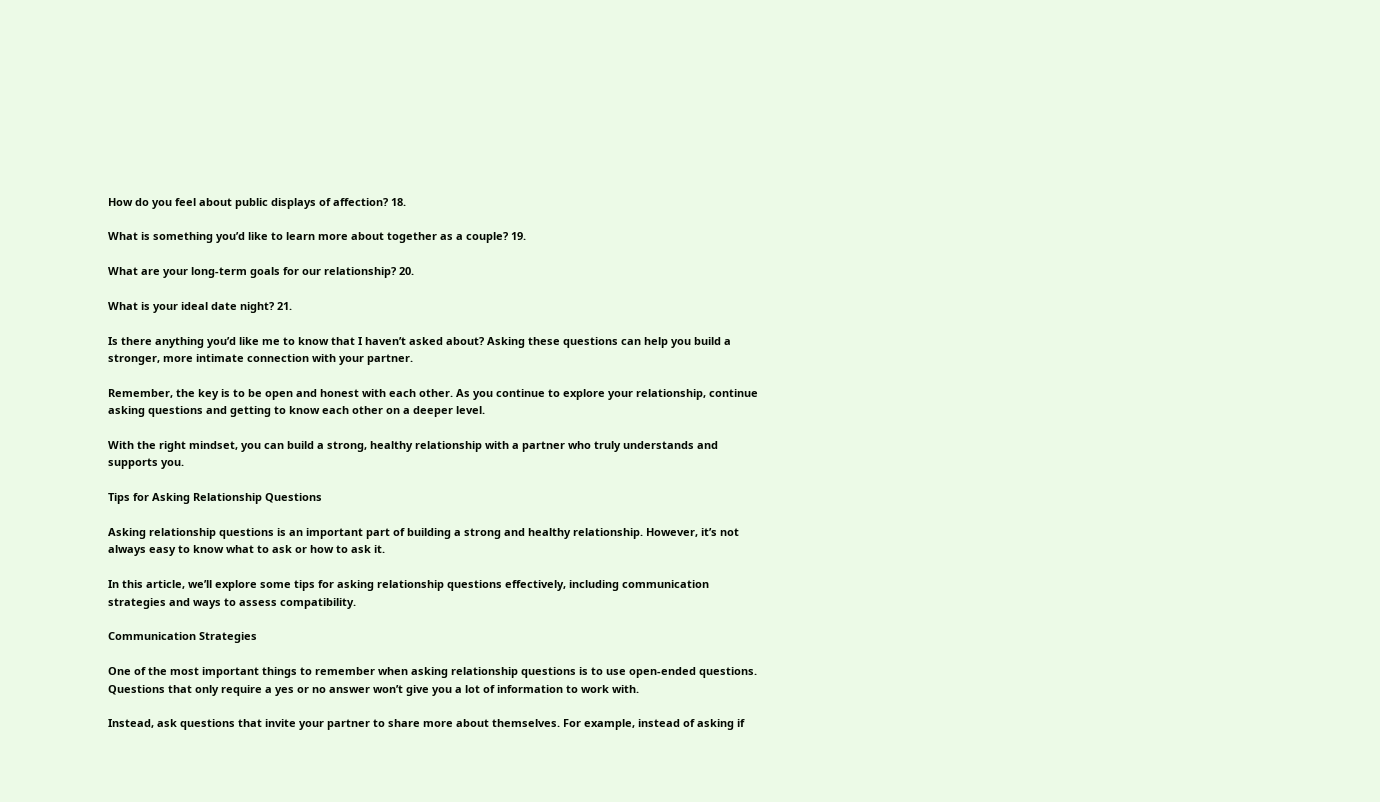How do you feel about public displays of affection? 18.

What is something you’d like to learn more about together as a couple? 19.

What are your long-term goals for our relationship? 20.

What is your ideal date night? 21.

Is there anything you’d like me to know that I haven’t asked about? Asking these questions can help you build a stronger, more intimate connection with your partner.

Remember, the key is to be open and honest with each other. As you continue to explore your relationship, continue asking questions and getting to know each other on a deeper level.

With the right mindset, you can build a strong, healthy relationship with a partner who truly understands and supports you.

Tips for Asking Relationship Questions

Asking relationship questions is an important part of building a strong and healthy relationship. However, it’s not always easy to know what to ask or how to ask it.

In this article, we’ll explore some tips for asking relationship questions effectively, including communication strategies and ways to assess compatibility.

Communication Strategies

One of the most important things to remember when asking relationship questions is to use open-ended questions. Questions that only require a yes or no answer won’t give you a lot of information to work with.

Instead, ask questions that invite your partner to share more about themselves. For example, instead of asking if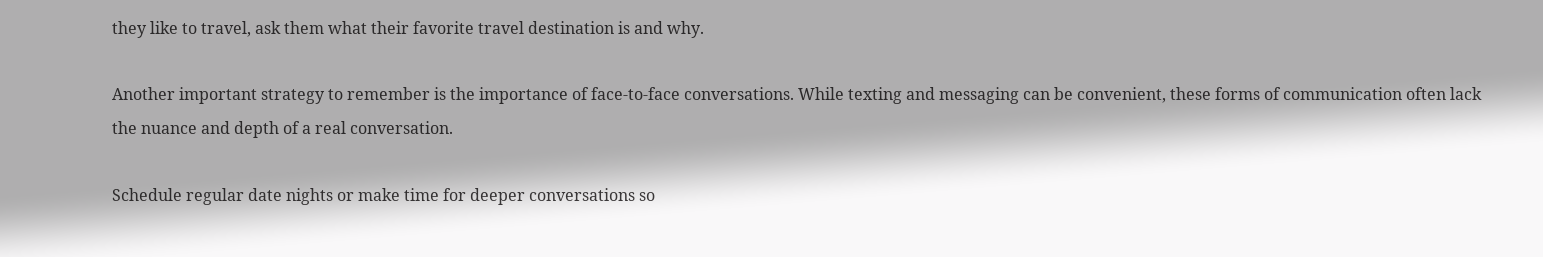they like to travel, ask them what their favorite travel destination is and why.

Another important strategy to remember is the importance of face-to-face conversations. While texting and messaging can be convenient, these forms of communication often lack the nuance and depth of a real conversation.

Schedule regular date nights or make time for deeper conversations so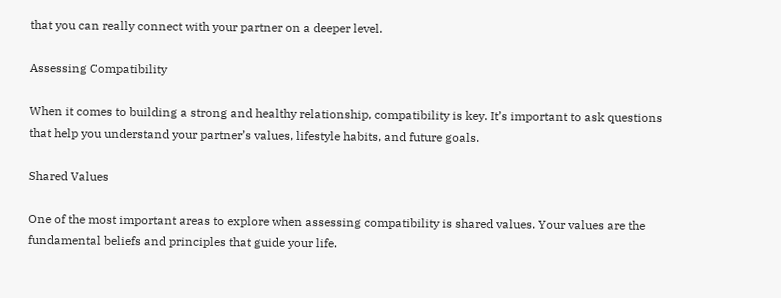that you can really connect with your partner on a deeper level.

Assessing Compatibility

When it comes to building a strong and healthy relationship, compatibility is key. It’s important to ask questions that help you understand your partner’s values, lifestyle habits, and future goals.

Shared Values

One of the most important areas to explore when assessing compatibility is shared values. Your values are the fundamental beliefs and principles that guide your life.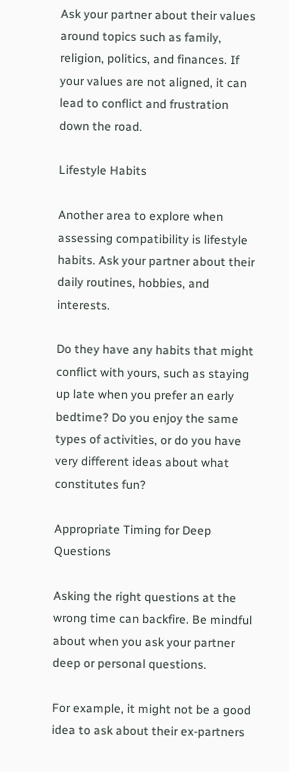Ask your partner about their values around topics such as family, religion, politics, and finances. If your values are not aligned, it can lead to conflict and frustration down the road.

Lifestyle Habits

Another area to explore when assessing compatibility is lifestyle habits. Ask your partner about their daily routines, hobbies, and interests.

Do they have any habits that might conflict with yours, such as staying up late when you prefer an early bedtime? Do you enjoy the same types of activities, or do you have very different ideas about what constitutes fun?

Appropriate Timing for Deep Questions

Asking the right questions at the wrong time can backfire. Be mindful about when you ask your partner deep or personal questions.

For example, it might not be a good idea to ask about their ex-partners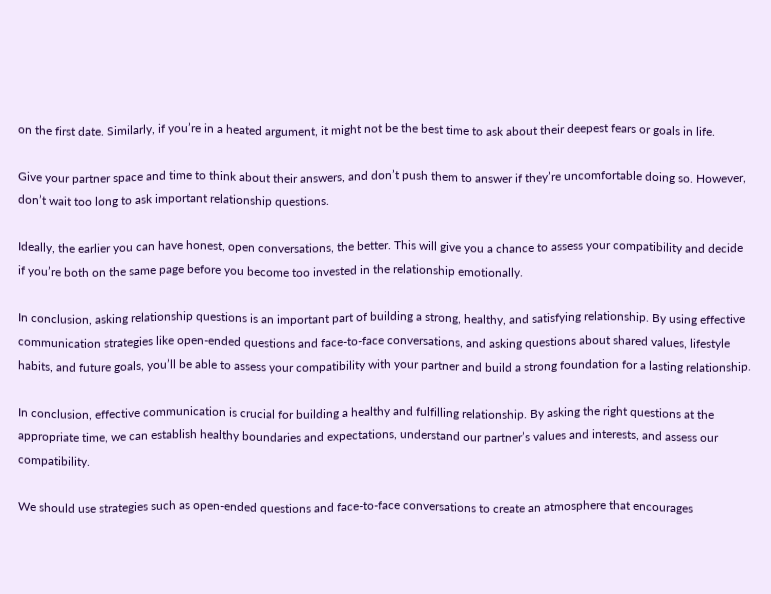on the first date. Similarly, if you’re in a heated argument, it might not be the best time to ask about their deepest fears or goals in life.

Give your partner space and time to think about their answers, and don’t push them to answer if they’re uncomfortable doing so. However, don’t wait too long to ask important relationship questions.

Ideally, the earlier you can have honest, open conversations, the better. This will give you a chance to assess your compatibility and decide if you’re both on the same page before you become too invested in the relationship emotionally.

In conclusion, asking relationship questions is an important part of building a strong, healthy, and satisfying relationship. By using effective communication strategies like open-ended questions and face-to-face conversations, and asking questions about shared values, lifestyle habits, and future goals, you’ll be able to assess your compatibility with your partner and build a strong foundation for a lasting relationship.

In conclusion, effective communication is crucial for building a healthy and fulfilling relationship. By asking the right questions at the appropriate time, we can establish healthy boundaries and expectations, understand our partner’s values and interests, and assess our compatibility.

We should use strategies such as open-ended questions and face-to-face conversations to create an atmosphere that encourages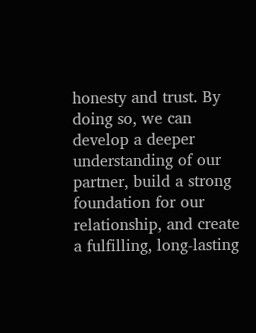honesty and trust. By doing so, we can develop a deeper understanding of our partner, build a strong foundation for our relationship, and create a fulfilling, long-lasting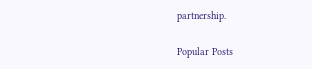partnership.

Popular Posts